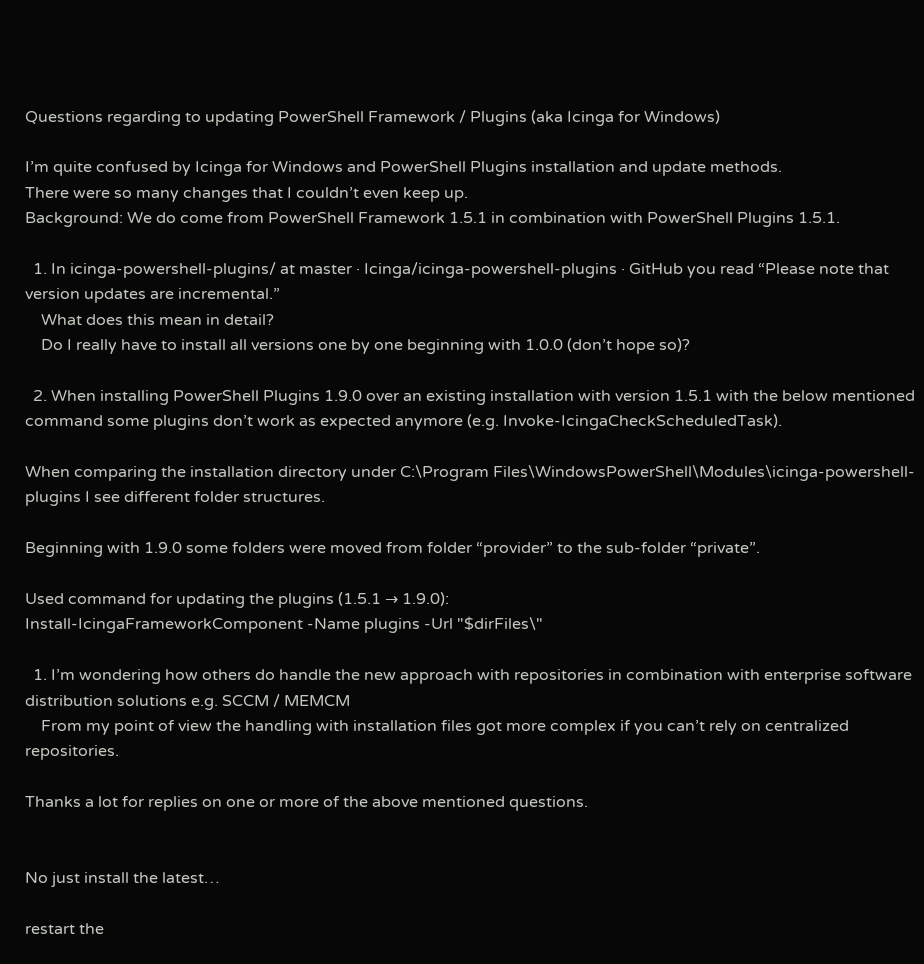Questions regarding to updating PowerShell Framework / Plugins (aka Icinga for Windows)

I’m quite confused by Icinga for Windows and PowerShell Plugins installation and update methods.
There were so many changes that I couldn’t even keep up.
Background: We do come from PowerShell Framework 1.5.1 in combination with PowerShell Plugins 1.5.1.

  1. In icinga-powershell-plugins/ at master · Icinga/icinga-powershell-plugins · GitHub you read “Please note that version updates are incremental.”
    What does this mean in detail?
    Do I really have to install all versions one by one beginning with 1.0.0 (don’t hope so)?

  2. When installing PowerShell Plugins 1.9.0 over an existing installation with version 1.5.1 with the below mentioned command some plugins don’t work as expected anymore (e.g. Invoke-IcingaCheckScheduledTask).

When comparing the installation directory under C:\Program Files\WindowsPowerShell\Modules\icinga-powershell-plugins I see different folder structures.

Beginning with 1.9.0 some folders were moved from folder “provider” to the sub-folder “private”.

Used command for updating the plugins (1.5.1 → 1.9.0):
Install-IcingaFrameworkComponent -Name plugins -Url "$dirFiles\"

  1. I’m wondering how others do handle the new approach with repositories in combination with enterprise software distribution solutions e.g. SCCM / MEMCM
    From my point of view the handling with installation files got more complex if you can’t rely on centralized repositories.

Thanks a lot for replies on one or more of the above mentioned questions.


No just install the latest…

restart the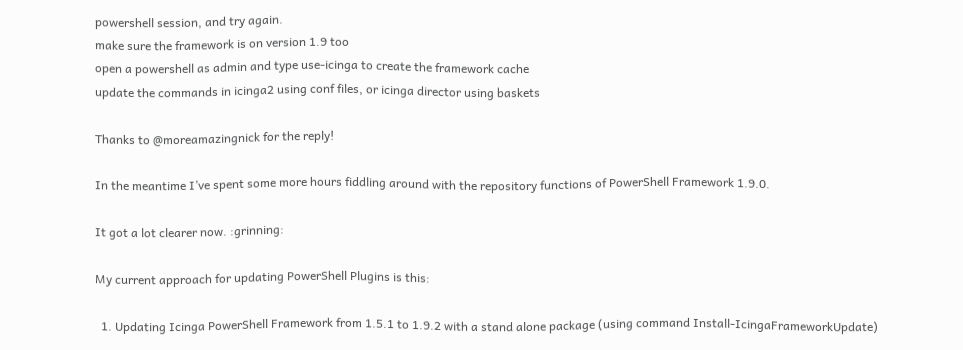powershell session, and try again.
make sure the framework is on version 1.9 too
open a powershell as admin and type use-icinga to create the framework cache
update the commands in icinga2 using conf files, or icinga director using baskets

Thanks to @moreamazingnick for the reply!

In the meantime I’ve spent some more hours fiddling around with the repository functions of PowerShell Framework 1.9.0.

It got a lot clearer now. :grinning:

My current approach for updating PowerShell Plugins is this:

  1. Updating Icinga PowerShell Framework from 1.5.1 to 1.9.2 with a stand alone package (using command Install-IcingaFrameworkUpdate)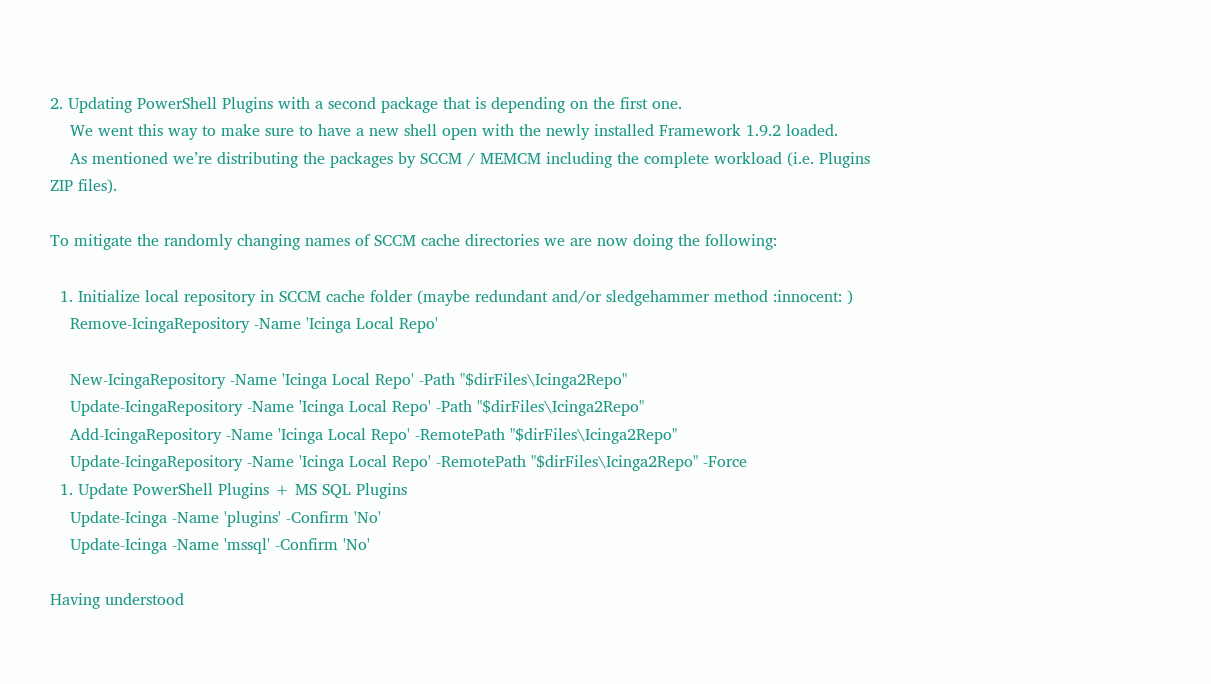2. Updating PowerShell Plugins with a second package that is depending on the first one.
    We went this way to make sure to have a new shell open with the newly installed Framework 1.9.2 loaded.
    As mentioned we’re distributing the packages by SCCM / MEMCM including the complete workload (i.e. Plugins ZIP files).

To mitigate the randomly changing names of SCCM cache directories we are now doing the following:

  1. Initialize local repository in SCCM cache folder (maybe redundant and/or sledgehammer method :innocent: )
    Remove-IcingaRepository -Name 'Icinga Local Repo'

    New-IcingaRepository -Name 'Icinga Local Repo' -Path "$dirFiles\Icinga2Repo"
    Update-IcingaRepository -Name 'Icinga Local Repo' -Path "$dirFiles\Icinga2Repo"
    Add-IcingaRepository -Name 'Icinga Local Repo' -RemotePath "$dirFiles\Icinga2Repo"
    Update-IcingaRepository -Name 'Icinga Local Repo' -RemotePath "$dirFiles\Icinga2Repo" -Force
  1. Update PowerShell Plugins + MS SQL Plugins
    Update-Icinga -Name 'plugins' -Confirm 'No'
    Update-Icinga -Name 'mssql' -Confirm 'No'

Having understood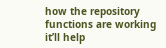how the repository functions are working it’ll help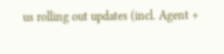us rolling out updates (incl. Agent +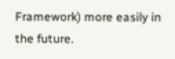Framework) more easily in the future.